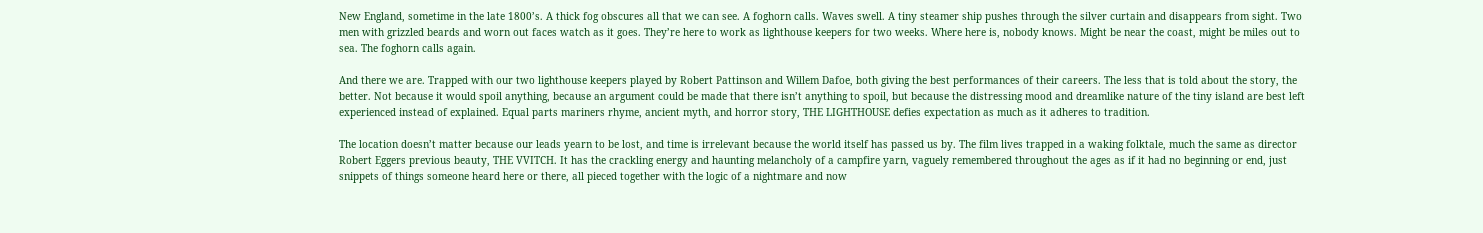New England, sometime in the late 1800’s. A thick fog obscures all that we can see. A foghorn calls. Waves swell. A tiny steamer ship pushes through the silver curtain and disappears from sight. Two men with grizzled beards and worn out faces watch as it goes. They’re here to work as lighthouse keepers for two weeks. Where here is, nobody knows. Might be near the coast, might be miles out to sea. The foghorn calls again.

And there we are. Trapped with our two lighthouse keepers played by Robert Pattinson and Willem Dafoe, both giving the best performances of their careers. The less that is told about the story, the better. Not because it would spoil anything, because an argument could be made that there isn’t anything to spoil, but because the distressing mood and dreamlike nature of the tiny island are best left experienced instead of explained. Equal parts mariners rhyme, ancient myth, and horror story, THE LIGHTHOUSE defies expectation as much as it adheres to tradition.

The location doesn’t matter because our leads yearn to be lost, and time is irrelevant because the world itself has passed us by. The film lives trapped in a waking folktale, much the same as director Robert Eggers previous beauty, THE VVITCH. It has the crackling energy and haunting melancholy of a campfire yarn, vaguely remembered throughout the ages as if it had no beginning or end, just snippets of things someone heard here or there, all pieced together with the logic of a nightmare and now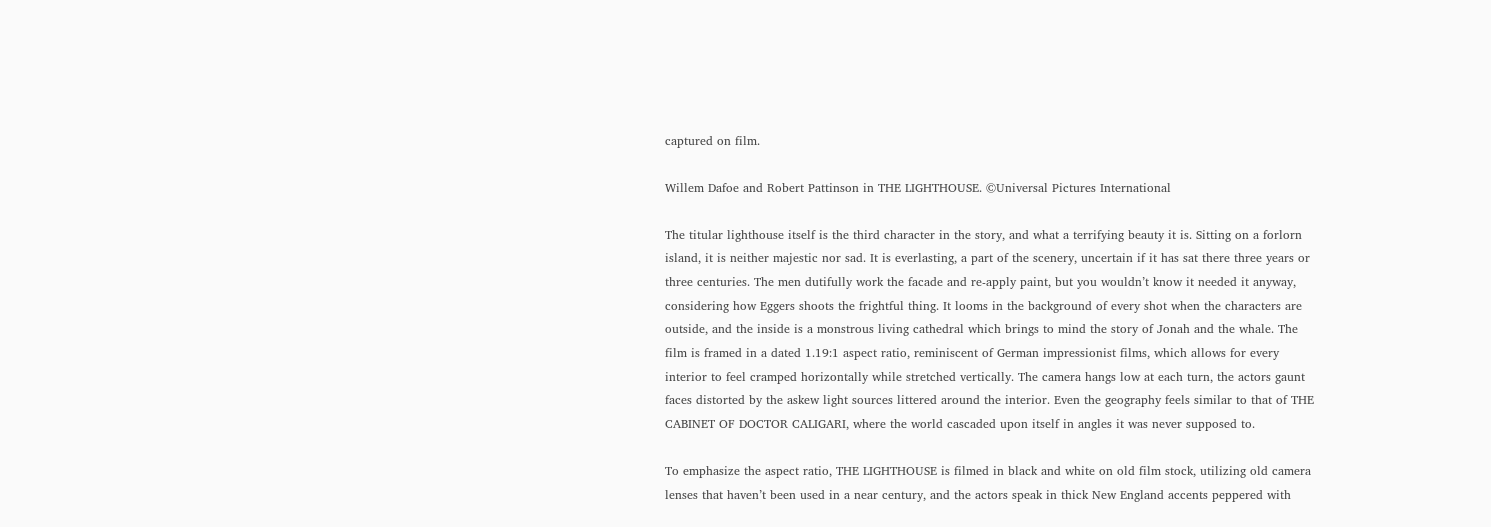captured on film.

Willem Dafoe and Robert Pattinson in THE LIGHTHOUSE. ©Universal Pictures International

The titular lighthouse itself is the third character in the story, and what a terrifying beauty it is. Sitting on a forlorn island, it is neither majestic nor sad. It is everlasting, a part of the scenery, uncertain if it has sat there three years or three centuries. The men dutifully work the facade and re-apply paint, but you wouldn’t know it needed it anyway, considering how Eggers shoots the frightful thing. It looms in the background of every shot when the characters are outside, and the inside is a monstrous living cathedral which brings to mind the story of Jonah and the whale. The film is framed in a dated 1.19:1 aspect ratio, reminiscent of German impressionist films, which allows for every interior to feel cramped horizontally while stretched vertically. The camera hangs low at each turn, the actors gaunt faces distorted by the askew light sources littered around the interior. Even the geography feels similar to that of THE CABINET OF DOCTOR CALIGARI, where the world cascaded upon itself in angles it was never supposed to.

To emphasize the aspect ratio, THE LIGHTHOUSE is filmed in black and white on old film stock, utilizing old camera lenses that haven’t been used in a near century, and the actors speak in thick New England accents peppered with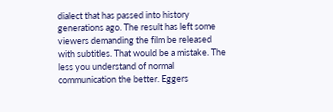dialect that has passed into history generations ago. The result has left some viewers demanding the film be released with subtitles. That would be a mistake. The less you understand of normal communication the better. Eggers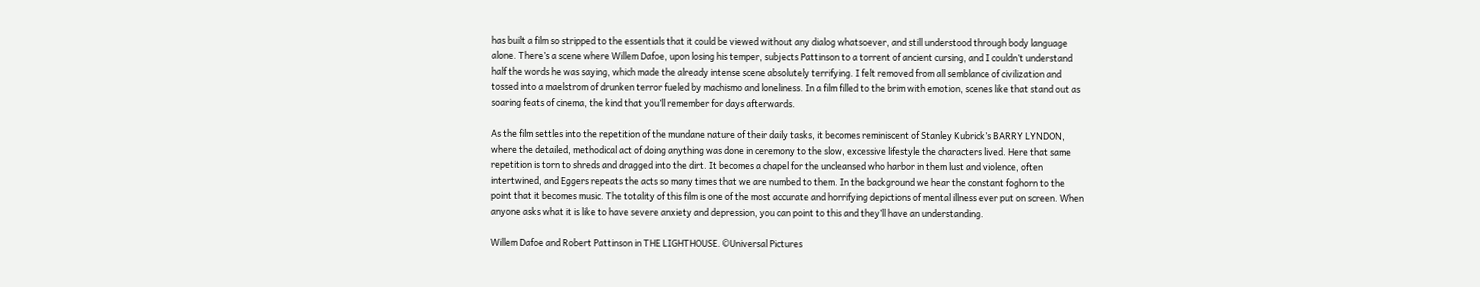has built a film so stripped to the essentials that it could be viewed without any dialog whatsoever, and still understood through body language alone. There’s a scene where Willem Dafoe, upon losing his temper, subjects Pattinson to a torrent of ancient cursing, and I couldn’t understand half the words he was saying, which made the already intense scene absolutely terrifying. I felt removed from all semblance of civilization and tossed into a maelstrom of drunken terror fueled by machismo and loneliness. In a film filled to the brim with emotion, scenes like that stand out as soaring feats of cinema, the kind that you’ll remember for days afterwards.

As the film settles into the repetition of the mundane nature of their daily tasks, it becomes reminiscent of Stanley Kubrick’s BARRY LYNDON, where the detailed, methodical act of doing anything was done in ceremony to the slow, excessive lifestyle the characters lived. Here that same repetition is torn to shreds and dragged into the dirt. It becomes a chapel for the uncleansed who harbor in them lust and violence, often intertwined, and Eggers repeats the acts so many times that we are numbed to them. In the background we hear the constant foghorn to the point that it becomes music. The totality of this film is one of the most accurate and horrifying depictions of mental illness ever put on screen. When anyone asks what it is like to have severe anxiety and depression, you can point to this and they’ll have an understanding.

Willem Dafoe and Robert Pattinson in THE LIGHTHOUSE. ©Universal Pictures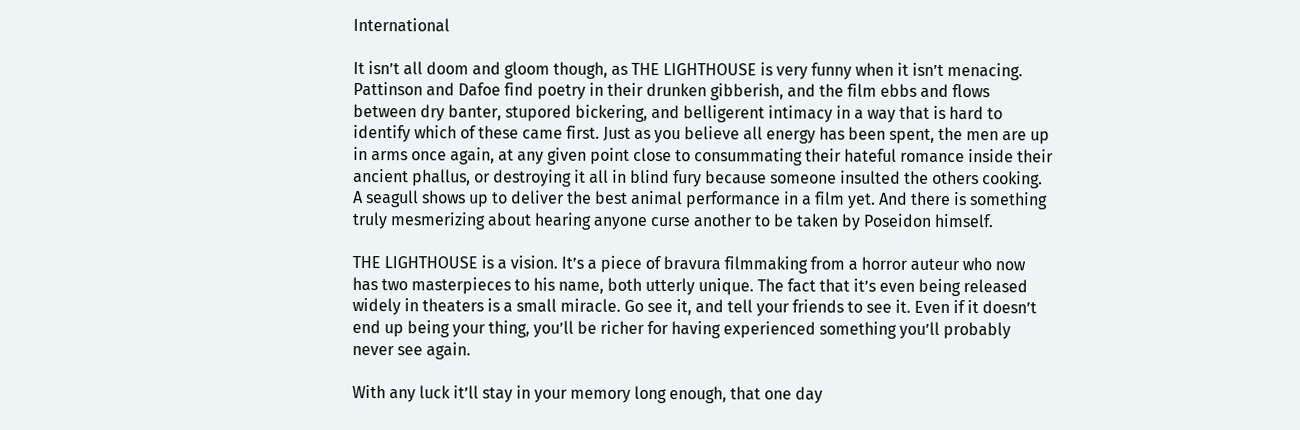International

It isn’t all doom and gloom though, as THE LIGHTHOUSE is very funny when it isn’t menacing. Pattinson and Dafoe find poetry in their drunken gibberish, and the film ebbs and flows between dry banter, stupored bickering, and belligerent intimacy in a way that is hard to identify which of these came first. Just as you believe all energy has been spent, the men are up in arms once again, at any given point close to consummating their hateful romance inside their ancient phallus, or destroying it all in blind fury because someone insulted the others cooking. A seagull shows up to deliver the best animal performance in a film yet. And there is something truly mesmerizing about hearing anyone curse another to be taken by Poseidon himself.

THE LIGHTHOUSE is a vision. It’s a piece of bravura filmmaking from a horror auteur who now has two masterpieces to his name, both utterly unique. The fact that it’s even being released widely in theaters is a small miracle. Go see it, and tell your friends to see it. Even if it doesn’t end up being your thing, you’ll be richer for having experienced something you’ll probably never see again.

With any luck it’ll stay in your memory long enough, that one day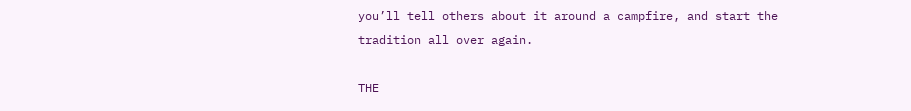you’ll tell others about it around a campfire, and start the tradition all over again.

THE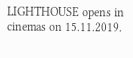LIGHTHOUSE opens in cinemas on 15.11.2019.